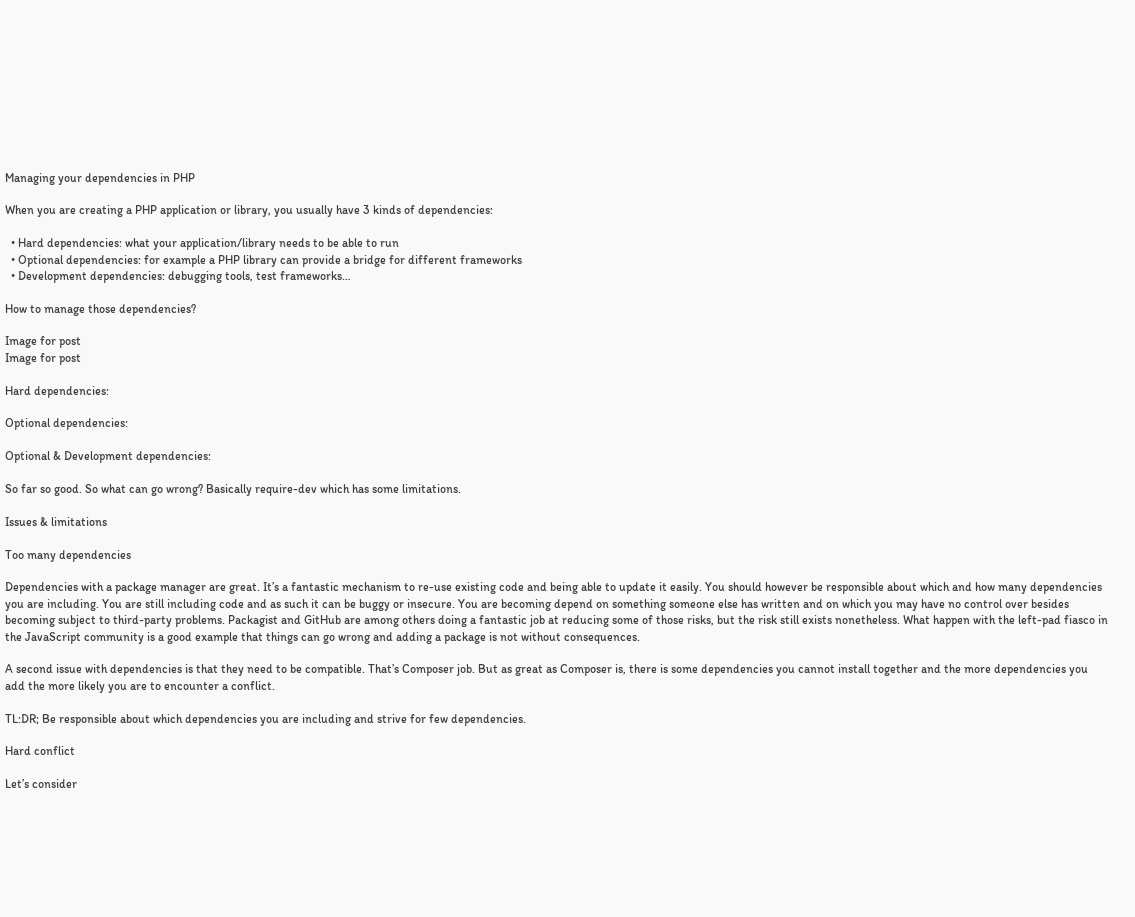Managing your dependencies in PHP

When you are creating a PHP application or library, you usually have 3 kinds of dependencies:

  • Hard dependencies: what your application/library needs to be able to run
  • Optional dependencies: for example a PHP library can provide a bridge for different frameworks
  • Development dependencies: debugging tools, test frameworks…

How to manage those dependencies?

Image for post
Image for post

Hard dependencies:

Optional dependencies:

Optional & Development dependencies:

So far so good. So what can go wrong? Basically require-dev which has some limitations.

Issues & limitations

Too many dependencies

Dependencies with a package manager are great. It’s a fantastic mechanism to re-use existing code and being able to update it easily. You should however be responsible about which and how many dependencies you are including. You are still including code and as such it can be buggy or insecure. You are becoming depend on something someone else has written and on which you may have no control over besides becoming subject to third-party problems. Packagist and GitHub are among others doing a fantastic job at reducing some of those risks, but the risk still exists nonetheless. What happen with the left-pad fiasco in the JavaScript community is a good example that things can go wrong and adding a package is not without consequences.

A second issue with dependencies is that they need to be compatible. That’s Composer job. But as great as Composer is, there is some dependencies you cannot install together and the more dependencies you add the more likely you are to encounter a conflict.

TL:DR; Be responsible about which dependencies you are including and strive for few dependencies.

Hard conflict

Let’s consider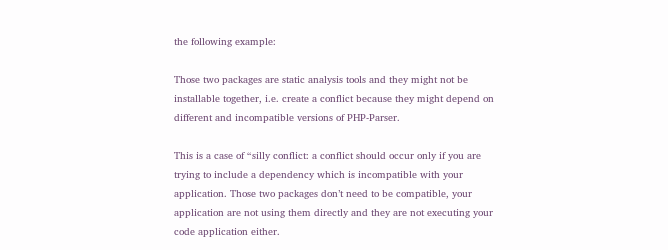the following example:

Those two packages are static analysis tools and they might not be installable together, i.e. create a conflict because they might depend on different and incompatible versions of PHP-Parser.

This is a case of “silly conflict: a conflict should occur only if you are trying to include a dependency which is incompatible with your application. Those two packages don’t need to be compatible, your application are not using them directly and they are not executing your code application either.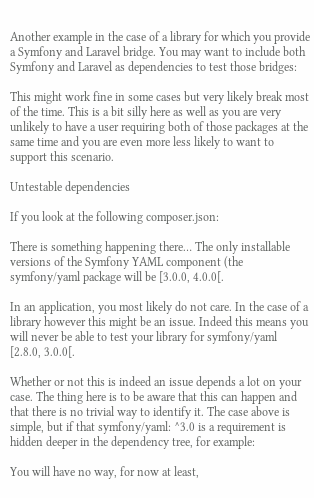Another example in the case of a library for which you provide a Symfony and Laravel bridge. You may want to include both Symfony and Laravel as dependencies to test those bridges:

This might work fine in some cases but very likely break most of the time. This is a bit silly here as well as you are very unlikely to have a user requiring both of those packages at the same time and you are even more less likely to want to support this scenario.

Untestable dependencies

If you look at the following composer.json:

There is something happening there… The only installable versions of the Symfony YAML component (the symfony/yaml package will be [3.0.0, 4.0.0[.

In an application, you most likely do not care. In the case of a library however this might be an issue. Indeed this means you will never be able to test your library for symfony/yaml [2.8.0, 3.0.0[.

Whether or not this is indeed an issue depends a lot on your case. The thing here is to be aware that this can happen and that there is no trivial way to identify it. The case above is simple, but if that symfony/yaml: ^3.0 is a requirement is hidden deeper in the dependency tree, for example:

You will have no way, for now at least,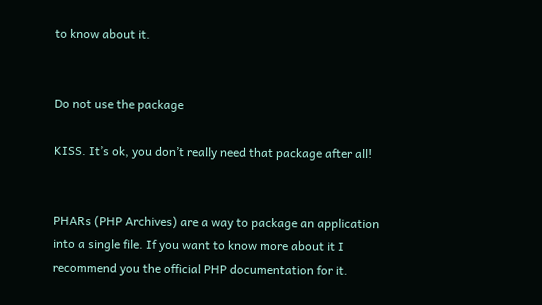to know about it.


Do not use the package

KISS. It’s ok, you don’t really need that package after all!


PHARs (PHP Archives) are a way to package an application into a single file. If you want to know more about it I recommend you the official PHP documentation for it.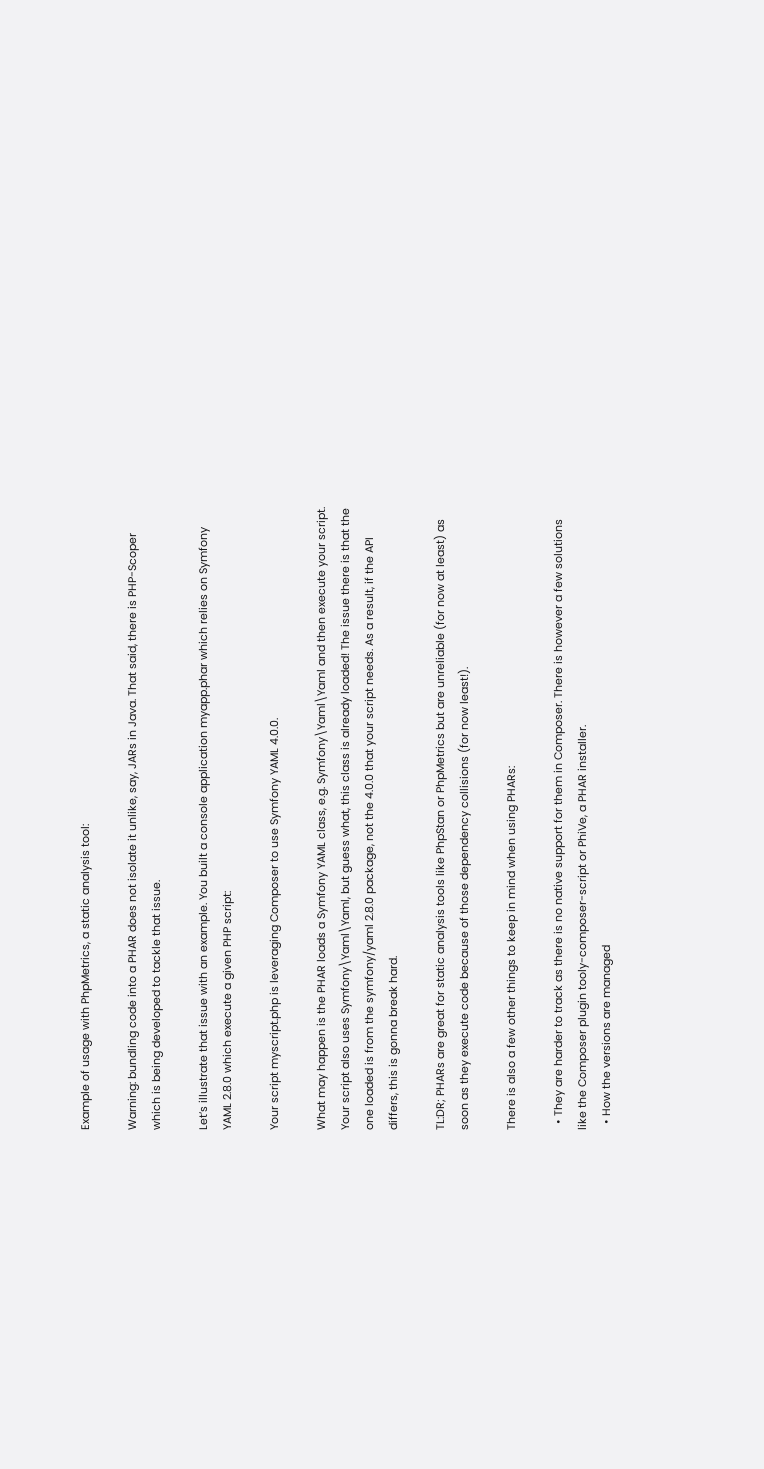Example of usage with PhpMetrics, a static analysis tool:

Warning: bundling code into a PHAR does not isolate it unlike, say, JARs in Java. That said, there is PHP-Scoper which is being developed to tackle that issue.

Let’s illustrate that issue with an example. You built a console application myapp.phar which relies on Symfony YAML 2.8.0 which execute a given PHP script:

Your script myscript.php is leveraging Composer to use Symfony YAML 4.0.0.

What may happen is the PHAR loads a Symfony YAML class, e.g. Symfony\Yaml\Yaml and then execute your script. Your script also uses Symfony\Yaml\Yaml, but guess what, this class is already loaded! The issue there is that the one loaded is from the symfony/yaml 2.8.0 package, not the 4.0.0 that your script needs. As a result, if the API differs, this is gonna break hard.

TL:DR; PHARs are great for static analysis tools like PhpStan or PhpMetrics but are unreliable (for now at least) as soon as they execute code because of those dependency collisions (for now least!).

There is also a few other things to keep in mind when using PHARs:

  • They are harder to track as there is no native support for them in Composer. There is however a few solutions like the Composer plugin tooly-composer-script or PhiVe, a PHAR installer.
  • How the versions are managed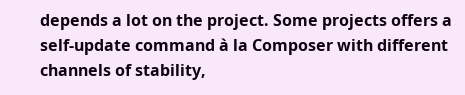depends a lot on the project. Some projects offers a self-update command à la Composer with different channels of stability,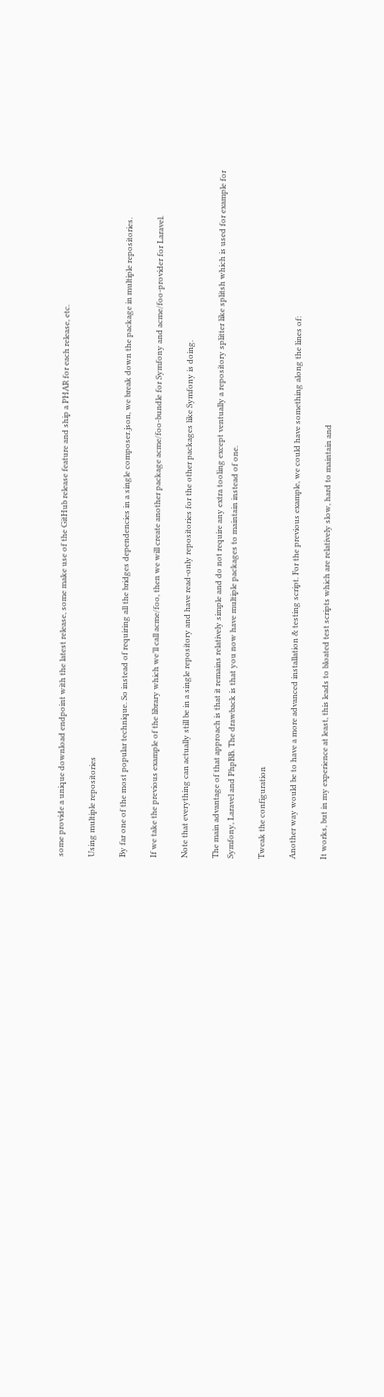some provide a unique download endpoint with the latest release, some make use of the GitHub release feature and ship a PHAR for each release, etc.

Using multiple repositories

By far one of the most popular technique. So instead of requiring all the bridges dependencies in a single composer.json, we break down the package in multiple repositories.

If we take the previous example of the library which we’ll call acme/foo, then we will create another package acme/foo-bundle for Symfony and acme/foo-provider for Laravel.

Note that everything can actually still be in a single repository and have read-only repositories for the other packages like Symfony is doing.

The main advantage of that approach is that it remains relatively simple and do not require any extra tooling except ventually a repository splitter like splitsh which is used for example for Symfony, Laravel and PhpBB. The drawback is that you now have multiple packages to maintain instead of one.

Tweak the configuration

Another way would be to have a more advanced installation & testing script. For the previous example, we could have something along the lines of:

It works, but in my experience at least, this leads to bloated test scripts which are relatively slow, hard to maintain and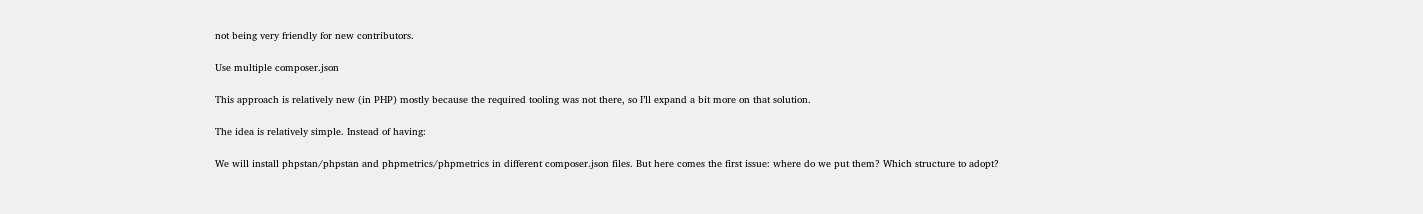not being very friendly for new contributors.

Use multiple composer.json

This approach is relatively new (in PHP) mostly because the required tooling was not there, so I’ll expand a bit more on that solution.

The idea is relatively simple. Instead of having:

We will install phpstan/phpstan and phpmetrics/phpmetrics in different composer.json files. But here comes the first issue: where do we put them? Which structure to adopt?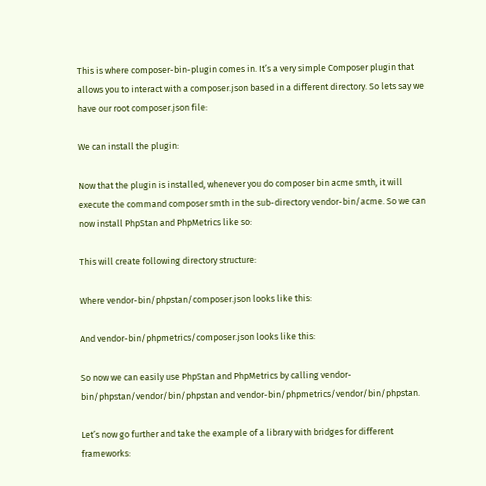This is where composer-bin-plugin comes in. It’s a very simple Composer plugin that allows you to interact with a composer.json based in a different directory. So lets say we have our root composer.json file:

We can install the plugin:

Now that the plugin is installed, whenever you do composer bin acme smth, it will execute the command composer smth in the sub-directory vendor-bin/acme. So we can now install PhpStan and PhpMetrics like so:

This will create following directory structure:

Where vendor-bin/phpstan/composer.json looks like this:

And vendor-bin/phpmetrics/composer.json looks like this:

So now we can easily use PhpStan and PhpMetrics by calling vendor-bin/phpstan/vendor/bin/phpstan and vendor-bin/phpmetrics/vendor/bin/phpstan.

Let’s now go further and take the example of a library with bridges for different frameworks: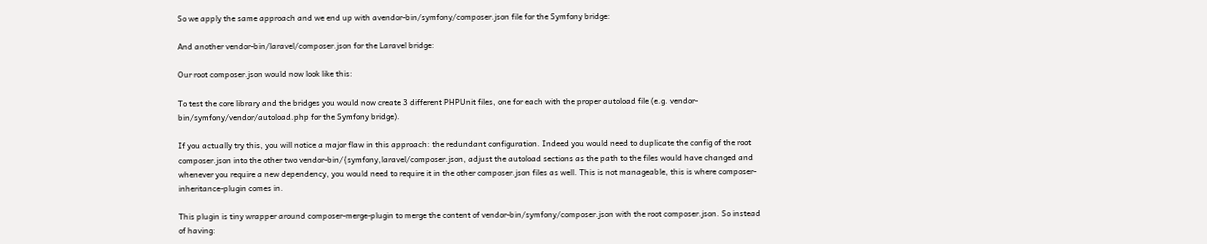So we apply the same approach and we end up with avendor-bin/symfony/composer.json file for the Symfony bridge:

And another vendor-bin/laravel/composer.json for the Laravel bridge:

Our root composer.json would now look like this:

To test the core library and the bridges you would now create 3 different PHPUnit files, one for each with the proper autoload file (e.g. vendor-bin/symfony/vendor/autoload.php for the Symfony bridge).

If you actually try this, you will notice a major flaw in this approach: the redundant configuration. Indeed you would need to duplicate the config of the root composer.json into the other two vendor-bin/{symfony,laravel/composer.json, adjust the autoload sections as the path to the files would have changed and whenever you require a new dependency, you would need to require it in the other composer.json files as well. This is not manageable, this is where composer-inheritance-plugin comes in.

This plugin is tiny wrapper around composer-merge-plugin to merge the content of vendor-bin/symfony/composer.json with the root composer.json. So instead of having: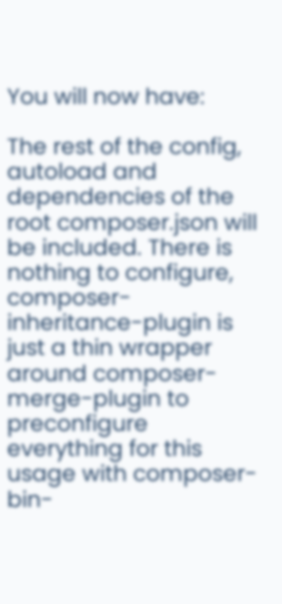You will now have:

The rest of the config, autoload and dependencies of the root composer.json will be included. There is nothing to configure, composer-inheritance-plugin is just a thin wrapper around composer-merge-plugin to preconfigure everything for this usage with composer-bin-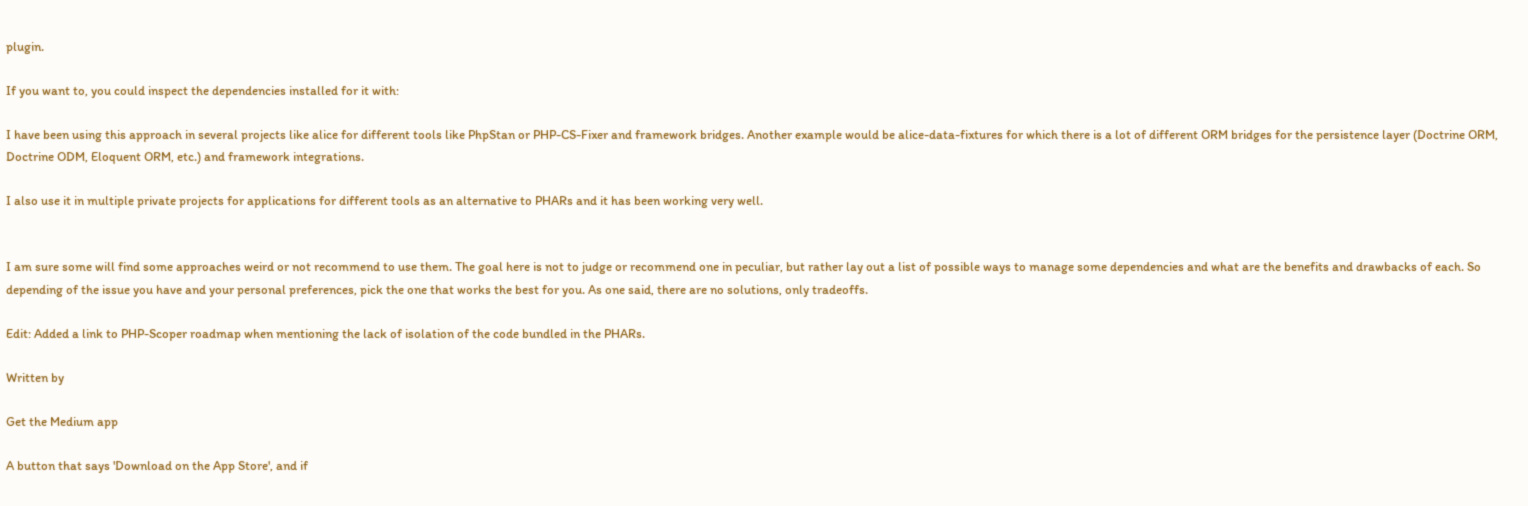plugin.

If you want to, you could inspect the dependencies installed for it with:

I have been using this approach in several projects like alice for different tools like PhpStan or PHP-CS-Fixer and framework bridges. Another example would be alice-data-fixtures for which there is a lot of different ORM bridges for the persistence layer (Doctrine ORM, Doctrine ODM, Eloquent ORM, etc.) and framework integrations.

I also use it in multiple private projects for applications for different tools as an alternative to PHARs and it has been working very well.


I am sure some will find some approaches weird or not recommend to use them. The goal here is not to judge or recommend one in peculiar, but rather lay out a list of possible ways to manage some dependencies and what are the benefits and drawbacks of each. So depending of the issue you have and your personal preferences, pick the one that works the best for you. As one said, there are no solutions, only tradeoffs.

Edit: Added a link to PHP-Scoper roadmap when mentioning the lack of isolation of the code bundled in the PHARs.

Written by

Get the Medium app

A button that says 'Download on the App Store', and if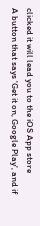clicked it will lead you to the iOS App store
A button that says 'Get it on, Google Play', and if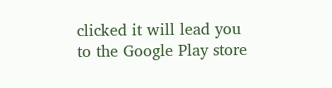clicked it will lead you to the Google Play store